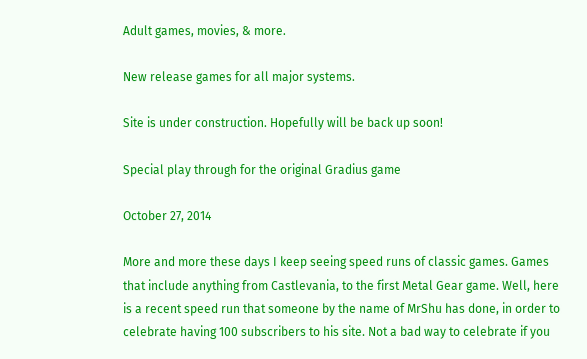Adult games, movies, & more.

New release games for all major systems.

Site is under construction. Hopefully will be back up soon!

Special play through for the original Gradius game

October 27, 2014

More and more these days I keep seeing speed runs of classic games. Games that include anything from Castlevania, to the first Metal Gear game. Well, here is a recent speed run that someone by the name of MrShu has done, in order to celebrate having 100 subscribers to his site. Not a bad way to celebrate if you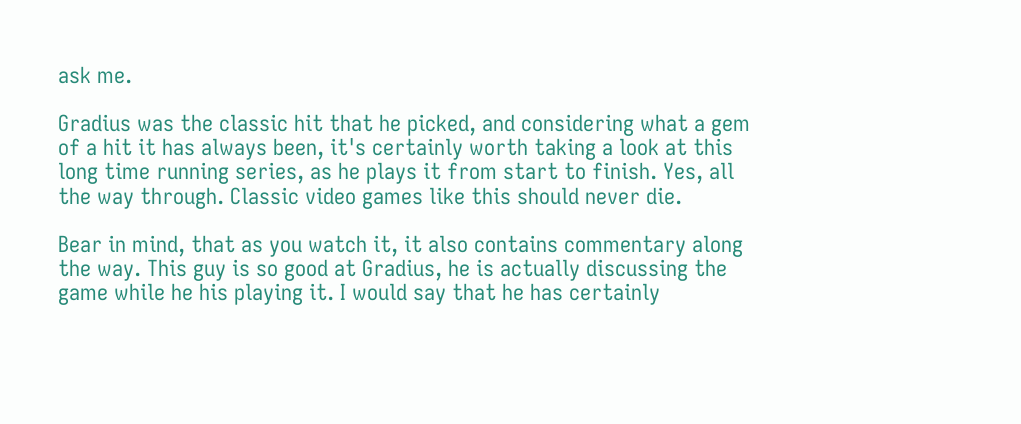ask me.

Gradius was the classic hit that he picked, and considering what a gem of a hit it has always been, it's certainly worth taking a look at this long time running series, as he plays it from start to finish. Yes, all the way through. Classic video games like this should never die.

Bear in mind, that as you watch it, it also contains commentary along the way. This guy is so good at Gradius, he is actually discussing the game while he his playing it. I would say that he has certainly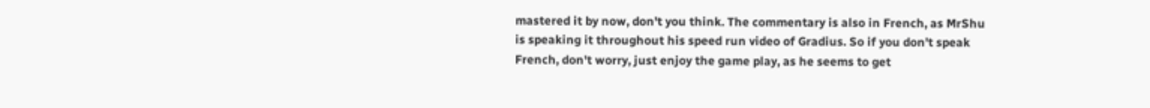mastered it by now, don't you think. The commentary is also in French, as MrShu is speaking it throughout his speed run video of Gradius. So if you don't speak French, don't worry, just enjoy the game play, as he seems to get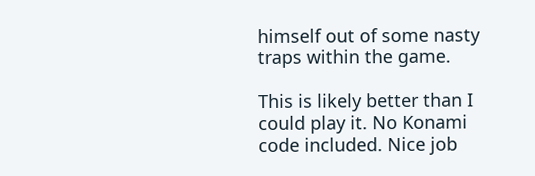himself out of some nasty traps within the game.

This is likely better than I could play it. No Konami code included. Nice job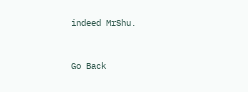indeed MrShu.


Go Back